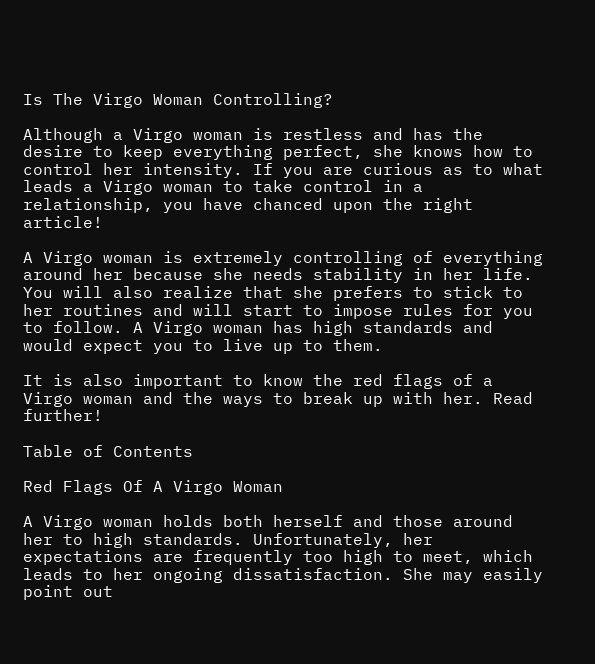Is The Virgo Woman Controlling?

Although a Virgo woman is restless and has the desire to keep everything perfect, she knows how to control her intensity. If you are curious as to what leads a Virgo woman to take control in a relationship, you have chanced upon the right article!

A Virgo woman is extremely controlling of everything around her because she needs stability in her life. You will also realize that she prefers to stick to her routines and will start to impose rules for you to follow. A Virgo woman has high standards and would expect you to live up to them.

It is also important to know the red flags of a Virgo woman and the ways to break up with her. Read further!

Table of Contents

Red Flags Of A Virgo Woman

A Virgo woman holds both herself and those around her to high standards. Unfortunately, her expectations are frequently too high to meet, which leads to her ongoing dissatisfaction. She may easily point out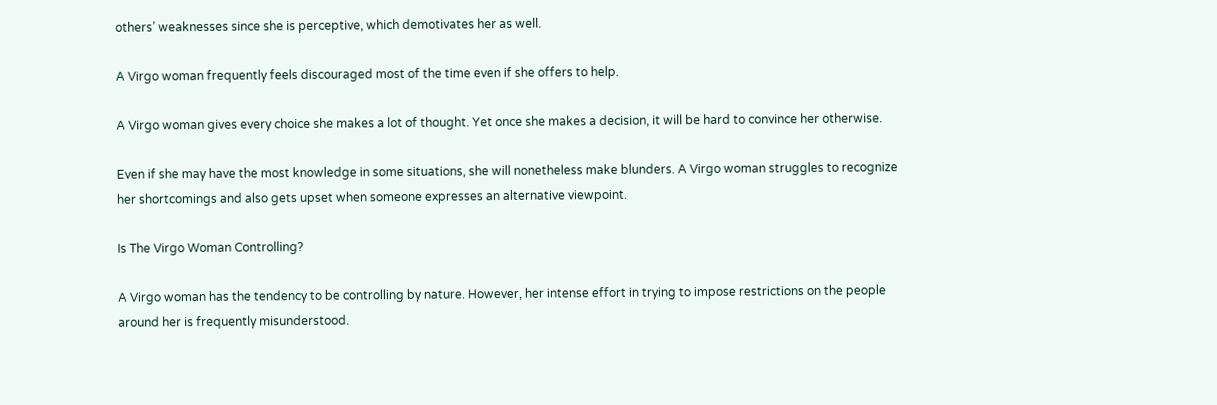others’ weaknesses since she is perceptive, which demotivates her as well.

A Virgo woman frequently feels discouraged most of the time even if she offers to help.

A Virgo woman gives every choice she makes a lot of thought. Yet once she makes a decision, it will be hard to convince her otherwise.

Even if she may have the most knowledge in some situations, she will nonetheless make blunders. A Virgo woman struggles to recognize her shortcomings and also gets upset when someone expresses an alternative viewpoint.

Is The Virgo Woman Controlling?

A Virgo woman has the tendency to be controlling by nature. However, her intense effort in trying to impose restrictions on the people around her is frequently misunderstood.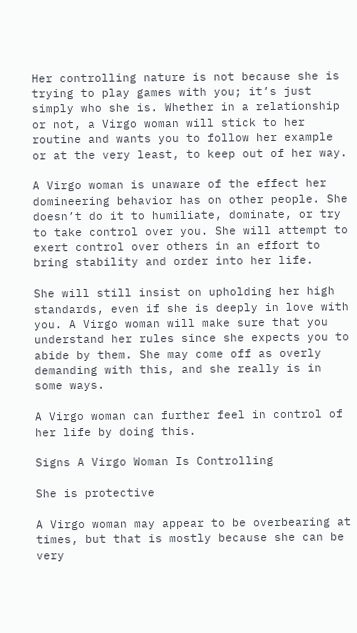Her controlling nature is not because she is trying to play games with you; it’s just simply who she is. Whether in a relationship or not, a Virgo woman will stick to her routine and wants you to follow her example or at the very least, to keep out of her way.

A Virgo woman is unaware of the effect her domineering behavior has on other people. She doesn’t do it to humiliate, dominate, or try to take control over you. She will attempt to exert control over others in an effort to bring stability and order into her life.

She will still insist on upholding her high standards, even if she is deeply in love with you. A Virgo woman will make sure that you understand her rules since she expects you to abide by them. She may come off as overly demanding with this, and she really is in some ways.

A Virgo woman can further feel in control of her life by doing this.

Signs A Virgo Woman Is Controlling

She is protective

A Virgo woman may appear to be overbearing at times, but that is mostly because she can be very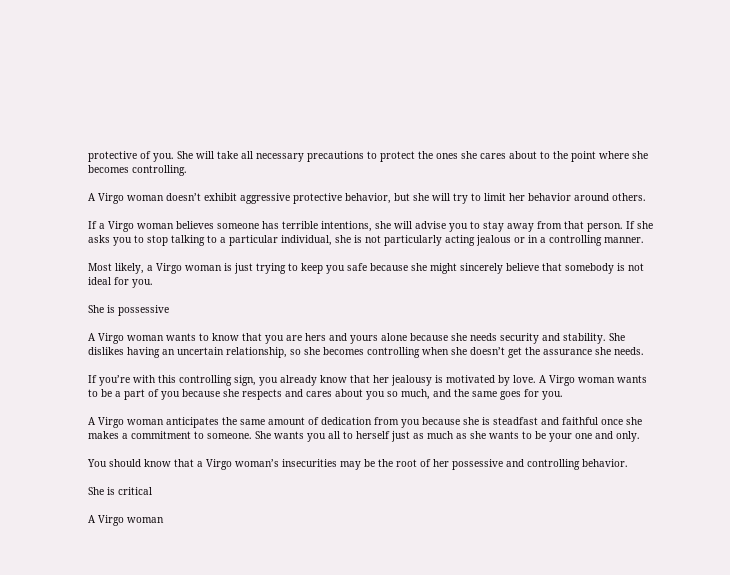protective of you. She will take all necessary precautions to protect the ones she cares about to the point where she becomes controlling.

A Virgo woman doesn’t exhibit aggressive protective behavior, but she will try to limit her behavior around others.

If a Virgo woman believes someone has terrible intentions, she will advise you to stay away from that person. If she asks you to stop talking to a particular individual, she is not particularly acting jealous or in a controlling manner.

Most likely, a Virgo woman is just trying to keep you safe because she might sincerely believe that somebody is not ideal for you.

She is possessive

A Virgo woman wants to know that you are hers and yours alone because she needs security and stability. She dislikes having an uncertain relationship, so she becomes controlling when she doesn’t get the assurance she needs.

If you’re with this controlling sign, you already know that her jealousy is motivated by love. A Virgo woman wants to be a part of you because she respects and cares about you so much, and the same goes for you.

A Virgo woman anticipates the same amount of dedication from you because she is steadfast and faithful once she makes a commitment to someone. She wants you all to herself just as much as she wants to be your one and only.

You should know that a Virgo woman’s insecurities may be the root of her possessive and controlling behavior.

She is critical

A Virgo woman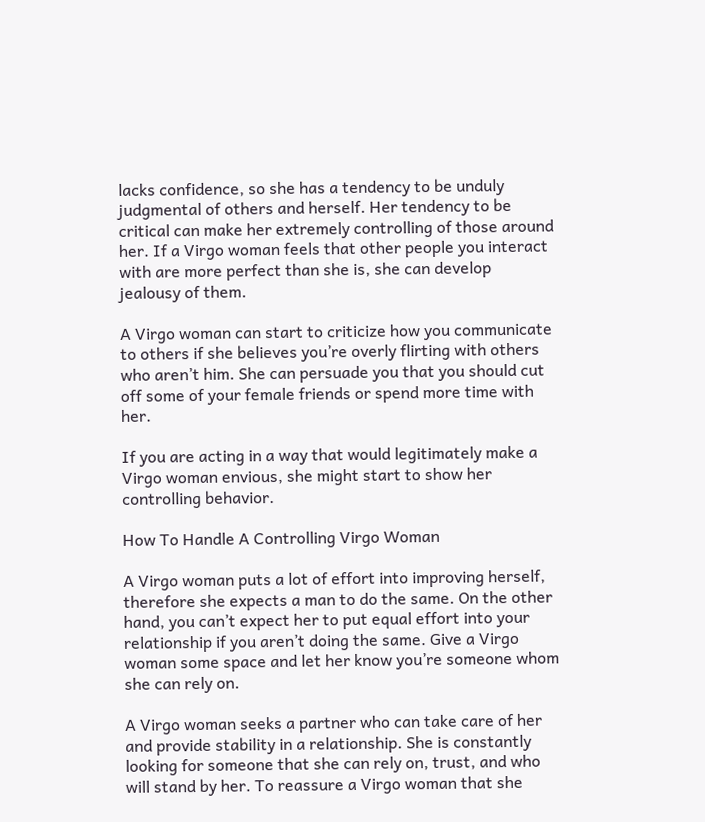lacks confidence, so she has a tendency to be unduly judgmental of others and herself. Her tendency to be critical can make her extremely controlling of those around her. If a Virgo woman feels that other people you interact with are more perfect than she is, she can develop jealousy of them.

A Virgo woman can start to criticize how you communicate to others if she believes you’re overly flirting with others who aren’t him. She can persuade you that you should cut off some of your female friends or spend more time with her.

If you are acting in a way that would legitimately make a Virgo woman envious, she might start to show her controlling behavior.

How To Handle A Controlling Virgo Woman

A Virgo woman puts a lot of effort into improving herself, therefore she expects a man to do the same. On the other hand, you can’t expect her to put equal effort into your relationship if you aren’t doing the same. Give a Virgo woman some space and let her know you’re someone whom she can rely on.

A Virgo woman seeks a partner who can take care of her and provide stability in a relationship. She is constantly looking for someone that she can rely on, trust, and who will stand by her. To reassure a Virgo woman that she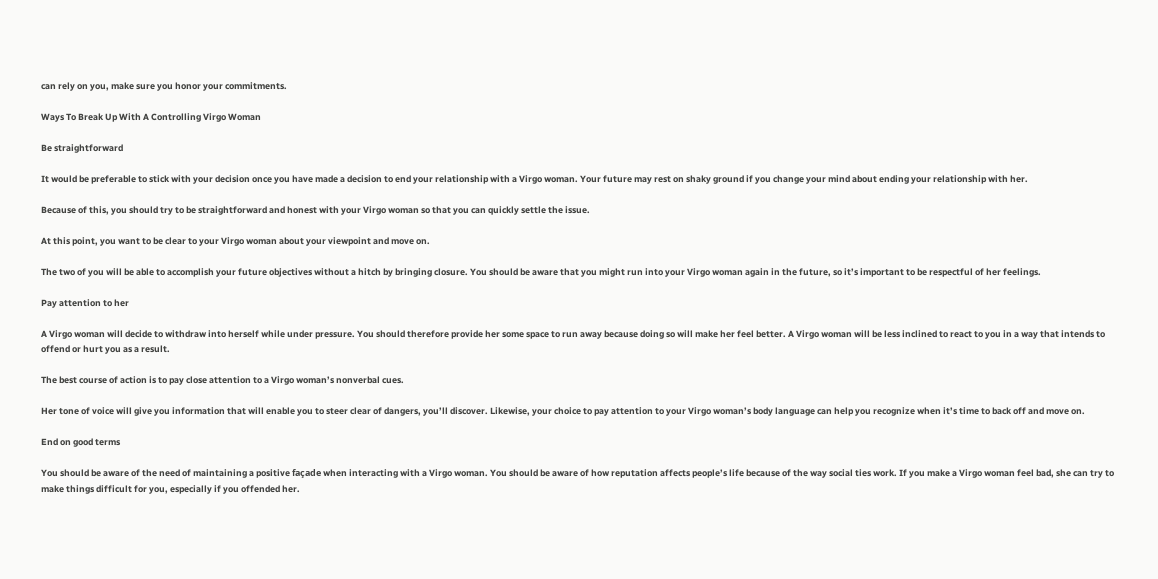can rely on you, make sure you honor your commitments.

Ways To Break Up With A Controlling Virgo Woman

Be straightforward

It would be preferable to stick with your decision once you have made a decision to end your relationship with a Virgo woman. Your future may rest on shaky ground if you change your mind about ending your relationship with her.

Because of this, you should try to be straightforward and honest with your Virgo woman so that you can quickly settle the issue.

At this point, you want to be clear to your Virgo woman about your viewpoint and move on.

The two of you will be able to accomplish your future objectives without a hitch by bringing closure. You should be aware that you might run into your Virgo woman again in the future, so it’s important to be respectful of her feelings.

Pay attention to her

A Virgo woman will decide to withdraw into herself while under pressure. You should therefore provide her some space to run away because doing so will make her feel better. A Virgo woman will be less inclined to react to you in a way that intends to offend or hurt you as a result.

The best course of action is to pay close attention to a Virgo woman’s nonverbal cues.

Her tone of voice will give you information that will enable you to steer clear of dangers, you’ll discover. Likewise, your choice to pay attention to your Virgo woman’s body language can help you recognize when it’s time to back off and move on.

End on good terms

You should be aware of the need of maintaining a positive façade when interacting with a Virgo woman. You should be aware of how reputation affects people’s life because of the way social ties work. If you make a Virgo woman feel bad, she can try to make things difficult for you, especially if you offended her.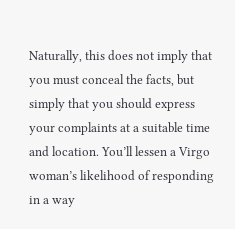Naturally, this does not imply that you must conceal the facts, but simply that you should express your complaints at a suitable time and location. You’ll lessen a Virgo woman’s likelihood of responding in a way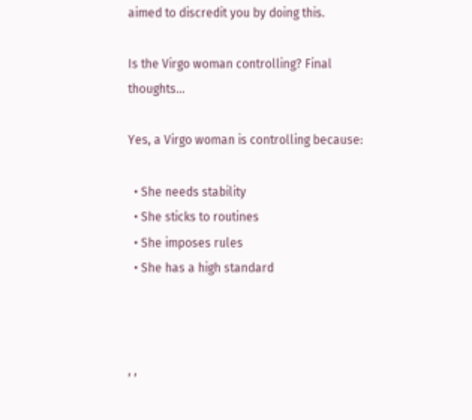aimed to discredit you by doing this.

Is the Virgo woman controlling? Final thoughts…

Yes, a Virgo woman is controlling because:

  • She needs stability
  • She sticks to routines
  • She imposes rules
  • She has a high standard



, ,